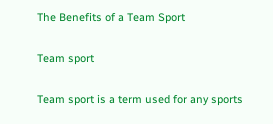The Benefits of a Team Sport

Team sport

Team sport is a term used for any sports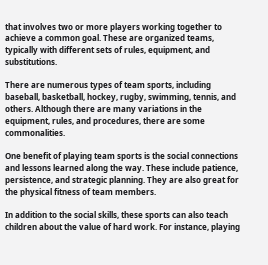that involves two or more players working together to achieve a common goal. These are organized teams, typically with different sets of rules, equipment, and substitutions.

There are numerous types of team sports, including baseball, basketball, hockey, rugby, swimming, tennis, and others. Although there are many variations in the equipment, rules, and procedures, there are some commonalities.

One benefit of playing team sports is the social connections and lessons learned along the way. These include patience, persistence, and strategic planning. They are also great for the physical fitness of team members.

In addition to the social skills, these sports can also teach children about the value of hard work. For instance, playing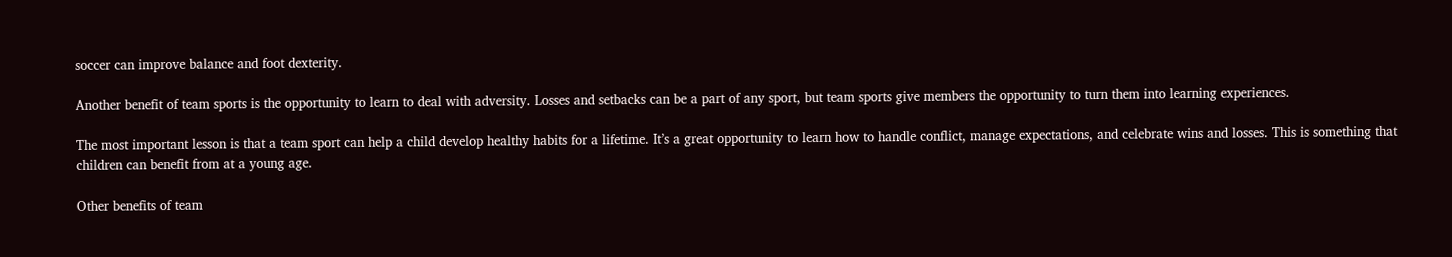soccer can improve balance and foot dexterity.

Another benefit of team sports is the opportunity to learn to deal with adversity. Losses and setbacks can be a part of any sport, but team sports give members the opportunity to turn them into learning experiences.

The most important lesson is that a team sport can help a child develop healthy habits for a lifetime. It’s a great opportunity to learn how to handle conflict, manage expectations, and celebrate wins and losses. This is something that children can benefit from at a young age.

Other benefits of team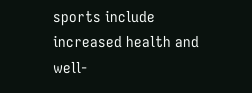sports include increased health and well-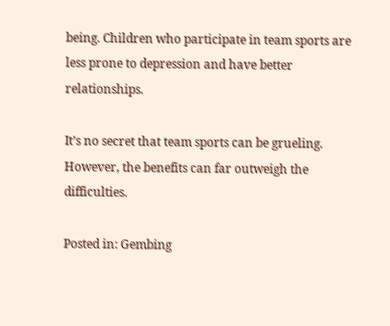being. Children who participate in team sports are less prone to depression and have better relationships.

It’s no secret that team sports can be grueling. However, the benefits can far outweigh the difficulties.

Posted in: Gembing